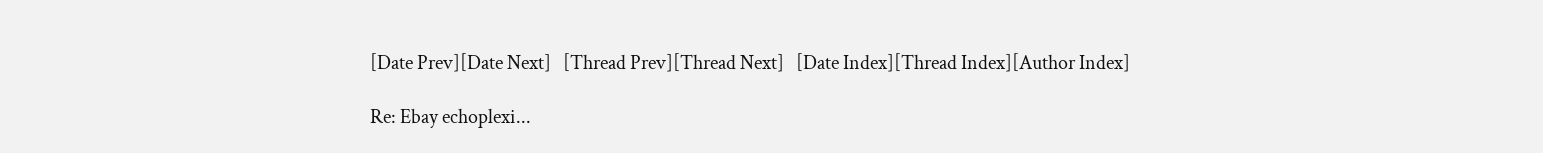[Date Prev][Date Next]   [Thread Prev][Thread Next]   [Date Index][Thread Index][Author Index]

Re: Ebay echoplexi...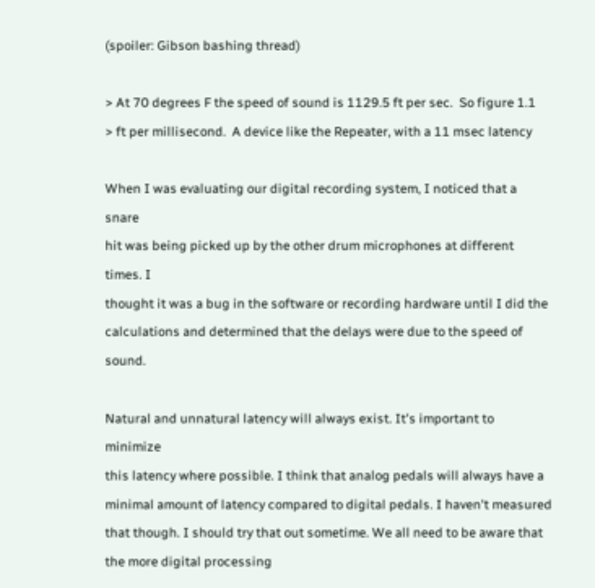(spoiler: Gibson bashing thread)

> At 70 degrees F the speed of sound is 1129.5 ft per sec.  So figure 1.1
> ft per millisecond.  A device like the Repeater, with a 11 msec latency

When I was evaluating our digital recording system, I noticed that a snare
hit was being picked up by the other drum microphones at different times. I
thought it was a bug in the software or recording hardware until I did the
calculations and determined that the delays were due to the speed of sound.

Natural and unnatural latency will always exist. It's important to minimize
this latency where possible. I think that analog pedals will always have a
minimal amount of latency compared to digital pedals. I haven't measured
that though. I should try that out sometime. We all need to be aware that
the more digital processing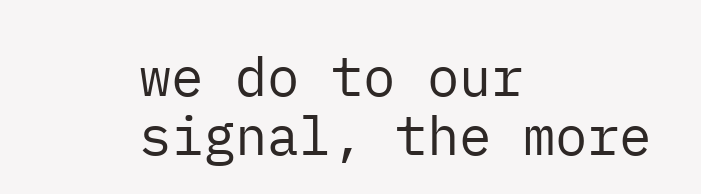we do to our signal, the more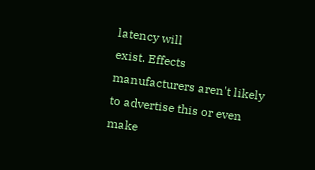latency will
exist. Effects manufacturers aren't likely to advertise this or even make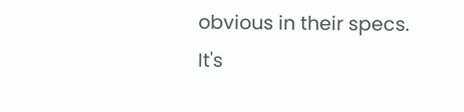obvious in their specs. It's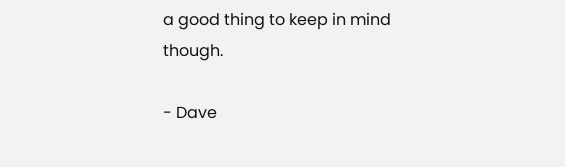a good thing to keep in mind though.

- Dave